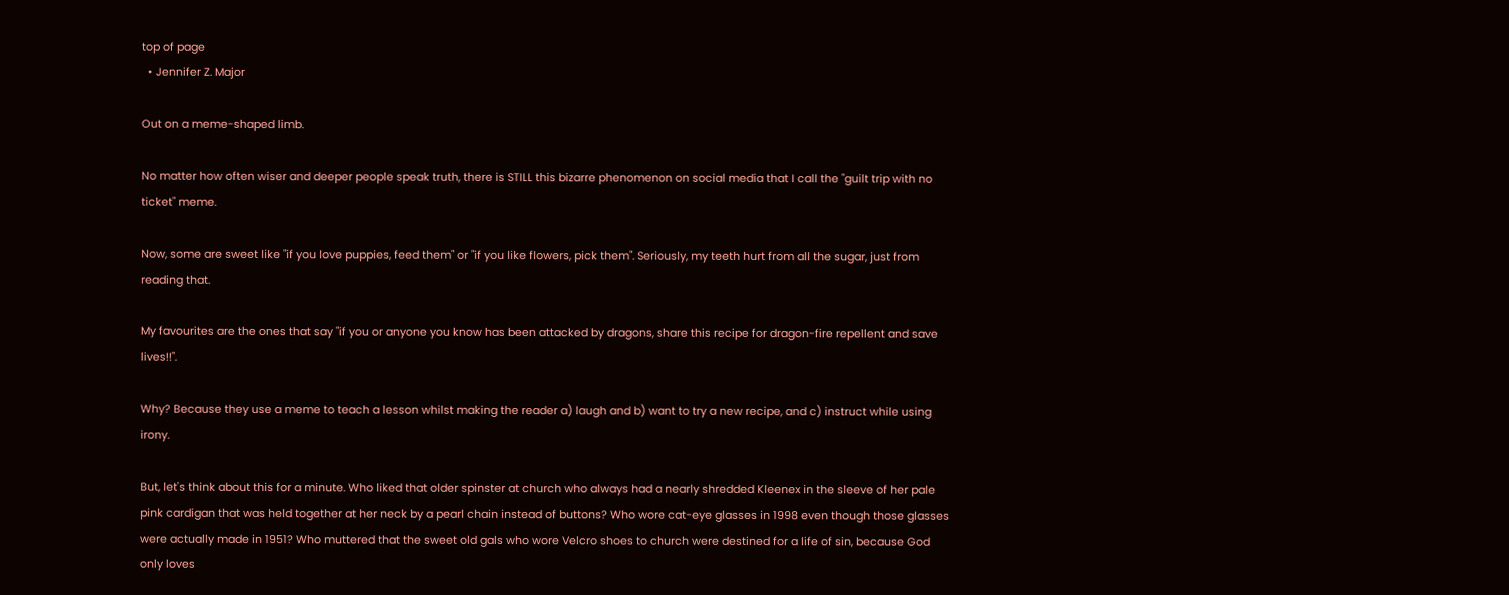top of page
  • Jennifer Z. Major

Out on a meme-shaped limb.

No matter how often wiser and deeper people speak truth, there is STILL this bizarre phenomenon on social media that I call the "guilt trip with no ticket" meme.

Now, some are sweet like "if you love puppies, feed them" or "if you like flowers, pick them". Seriously, my teeth hurt from all the sugar, just from reading that.

My favourites are the ones that say "if you or anyone you know has been attacked by dragons, share this recipe for dragon-fire repellent and save lives!!".

Why? Because they use a meme to teach a lesson whilst making the reader a) laugh and b) want to try a new recipe, and c) instruct while using irony.

But, let's think about this for a minute. Who liked that older spinster at church who always had a nearly shredded Kleenex in the sleeve of her pale pink cardigan that was held together at her neck by a pearl chain instead of buttons? Who wore cat-eye glasses in 1998 even though those glasses were actually made in 1951? Who muttered that the sweet old gals who wore Velcro shoes to church were destined for a life of sin, because God only loves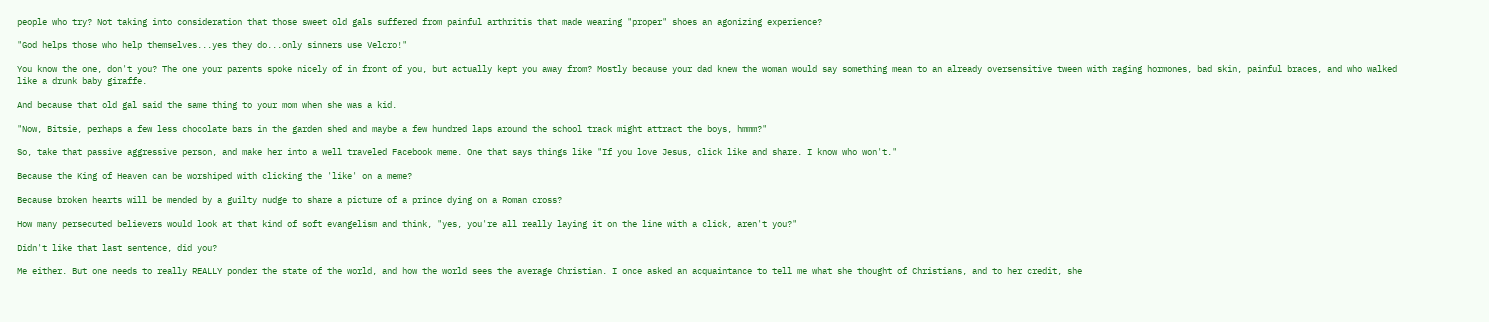people who try? Not taking into consideration that those sweet old gals suffered from painful arthritis that made wearing "proper" shoes an agonizing experience?

"God helps those who help themselves...yes they do...only sinners use Velcro!"

You know the one, don't you? The one your parents spoke nicely of in front of you, but actually kept you away from? Mostly because your dad knew the woman would say something mean to an already oversensitive tween with raging hormones, bad skin, painful braces, and who walked like a drunk baby giraffe.

And because that old gal said the same thing to your mom when she was a kid.

"Now, Bitsie, perhaps a few less chocolate bars in the garden shed and maybe a few hundred laps around the school track might attract the boys, hmmm?"

So, take that passive aggressive person, and make her into a well traveled Facebook meme. One that says things like "If you love Jesus, click like and share. I know who won't."

Because the King of Heaven can be worshiped with clicking the 'like' on a meme?

Because broken hearts will be mended by a guilty nudge to share a picture of a prince dying on a Roman cross?

How many persecuted believers would look at that kind of soft evangelism and think, "yes, you're all really laying it on the line with a click, aren't you?"

Didn't like that last sentence, did you?

Me either. But one needs to really REALLY ponder the state of the world, and how the world sees the average Christian. I once asked an acquaintance to tell me what she thought of Christians, and to her credit, she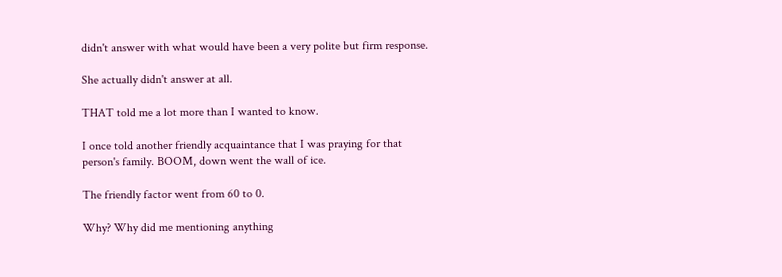didn't answer with what would have been a very polite but firm response.

She actually didn't answer at all.

THAT told me a lot more than I wanted to know.

I once told another friendly acquaintance that I was praying for that person's family. BOOM, down went the wall of ice.

The friendly factor went from 60 to 0.

Why? Why did me mentioning anything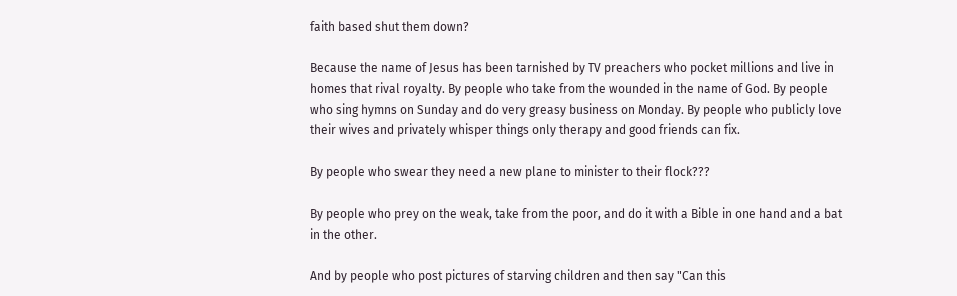faith based shut them down?

Because the name of Jesus has been tarnished by TV preachers who pocket millions and live in homes that rival royalty. By people who take from the wounded in the name of God. By people who sing hymns on Sunday and do very greasy business on Monday. By people who publicly love their wives and privately whisper things only therapy and good friends can fix.

By people who swear they need a new plane to minister to their flock???

By people who prey on the weak, take from the poor, and do it with a Bible in one hand and a bat in the other.

And by people who post pictures of starving children and then say "Can this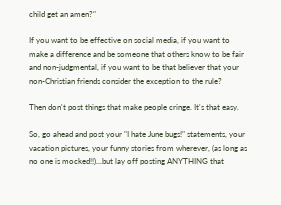child get an amen?"

If you want to be effective on social media, if you want to make a difference and be someone that others know to be fair and non-judgmental, if you want to be that believer that your non-Christian friends consider the exception to the rule?

Then don't post things that make people cringe. It's that easy.

So, go ahead and post your "I hate June bugs!" statements, your vacation pictures, your funny stories from wherever, (as long as no one is mocked!!)...but lay off posting ANYTHING that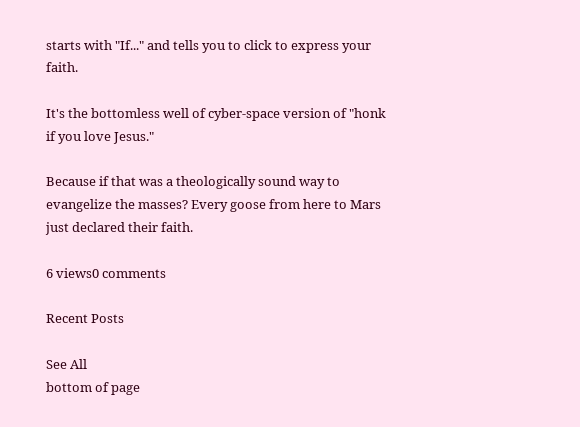starts with "If..." and tells you to click to express your faith.

It's the bottomless well of cyber-space version of "honk if you love Jesus."

Because if that was a theologically sound way to evangelize the masses? Every goose from here to Mars just declared their faith.

6 views0 comments

Recent Posts

See All
bottom of page